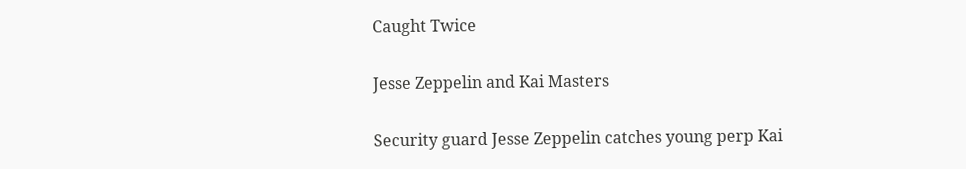Caught Twice

Jesse Zeppelin and Kai Masters

Security guard Jesse Zeppelin catches young perp Kai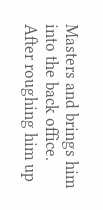Masters and brings him into the back office. After roughing him up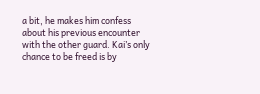a bit, he makes him confess about his previous encounter with the other guard. Kai’s only chance to be freed is by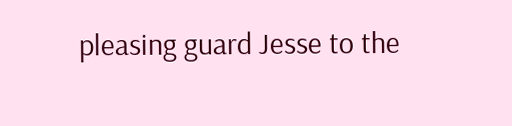pleasing guard Jesse to the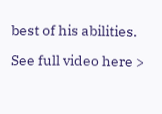best of his abilities.

See full video here >